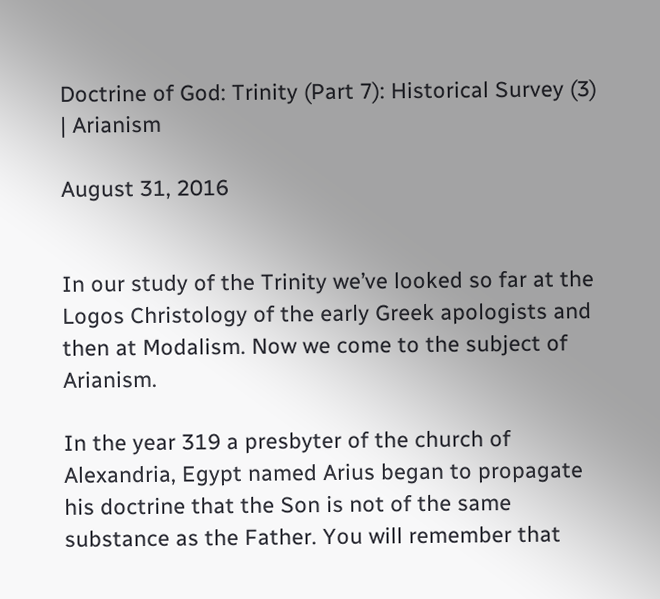Doctrine of God: Trinity (Part 7): Historical Survey (3) | Arianism

August 31, 2016


In our study of the Trinity we’ve looked so far at the Logos Christology of the early Greek apologists and then at Modalism. Now we come to the subject of Arianism.

In the year 319 a presbyter of the church of Alexandria, Egypt named Arius began to propagate his doctrine that the Son is not of the same substance as the Father. You will remember that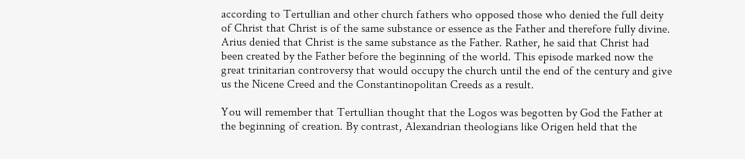according to Tertullian and other church fathers who opposed those who denied the full deity of Christ that Christ is of the same substance or essence as the Father and therefore fully divine. Arius denied that Christ is the same substance as the Father. Rather, he said that Christ had been created by the Father before the beginning of the world. This episode marked now the great trinitarian controversy that would occupy the church until the end of the century and give us the Nicene Creed and the Constantinopolitan Creeds as a result.

You will remember that Tertullian thought that the Logos was begotten by God the Father at the beginning of creation. By contrast, Alexandrian theologians like Origen held that the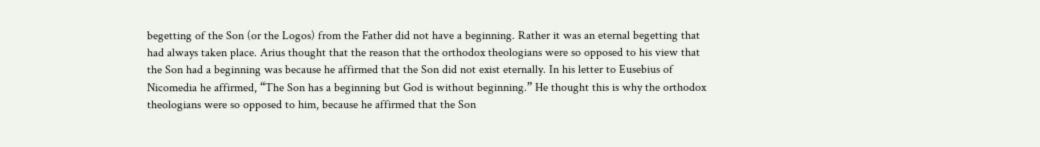begetting of the Son (or the Logos) from the Father did not have a beginning. Rather it was an eternal begetting that had always taken place. Arius thought that the reason that the orthodox theologians were so opposed to his view that the Son had a beginning was because he affirmed that the Son did not exist eternally. In his letter to Eusebius of Nicomedia he affirmed, “The Son has a beginning but God is without beginning.” He thought this is why the orthodox theologians were so opposed to him, because he affirmed that the Son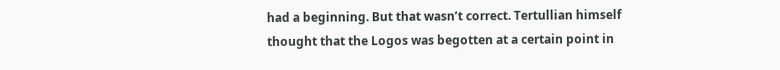had a beginning. But that wasn’t correct. Tertullian himself thought that the Logos was begotten at a certain point in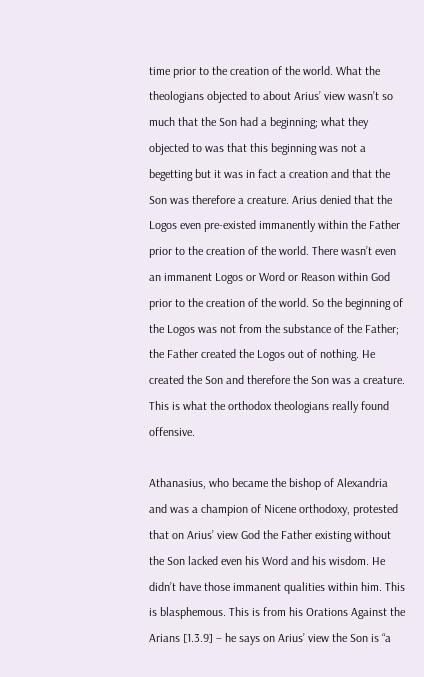time prior to the creation of the world. What the theologians objected to about Arius’ view wasn’t so much that the Son had a beginning; what they objected to was that this beginning was not a begetting but it was in fact a creation and that the Son was therefore a creature. Arius denied that the Logos even pre-existed immanently within the Father prior to the creation of the world. There wasn’t even an immanent Logos or Word or Reason within God prior to the creation of the world. So the beginning of the Logos was not from the substance of the Father; the Father created the Logos out of nothing. He created the Son and therefore the Son was a creature. This is what the orthodox theologians really found offensive.

Athanasius, who became the bishop of Alexandria and was a champion of Nicene orthodoxy, protested that on Arius’ view God the Father existing without the Son lacked even his Word and his wisdom. He didn’t have those immanent qualities within him. This is blasphemous. This is from his Orations Against the Arians [1.3.9] – he says on Arius’ view the Son is “a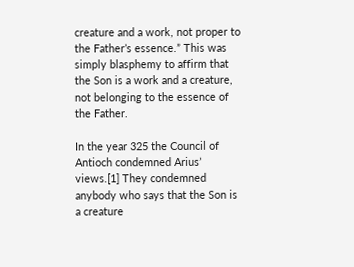creature and a work, not proper to the Father’s essence.” This was simply blasphemy to affirm that the Son is a work and a creature, not belonging to the essence of the Father.

In the year 325 the Council of Antioch condemned Arius’ views.[1] They condemned anybody who says that the Son is a creature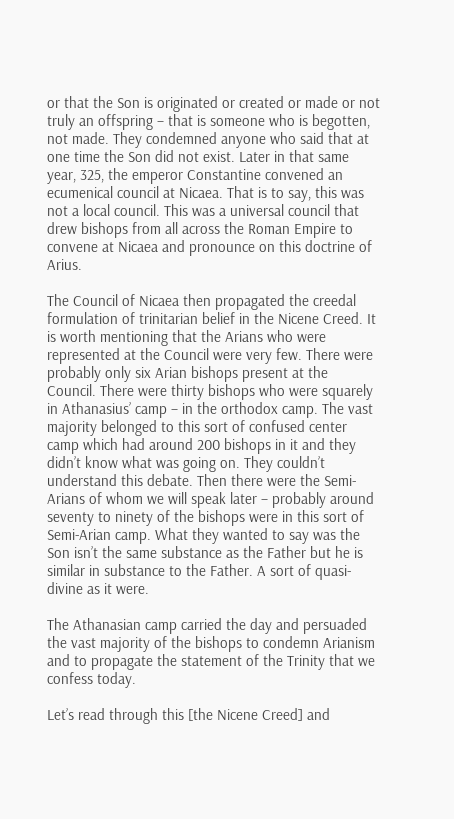or that the Son is originated or created or made or not truly an offspring – that is someone who is begotten, not made. They condemned anyone who said that at one time the Son did not exist. Later in that same year, 325, the emperor Constantine convened an ecumenical council at Nicaea. That is to say, this was not a local council. This was a universal council that drew bishops from all across the Roman Empire to convene at Nicaea and pronounce on this doctrine of Arius.

The Council of Nicaea then propagated the creedal formulation of trinitarian belief in the Nicene Creed. It is worth mentioning that the Arians who were represented at the Council were very few. There were probably only six Arian bishops present at the Council. There were thirty bishops who were squarely in Athanasius’ camp – in the orthodox camp. The vast majority belonged to this sort of confused center camp which had around 200 bishops in it and they didn’t know what was going on. They couldn’t understand this debate. Then there were the Semi-Arians of whom we will speak later – probably around seventy to ninety of the bishops were in this sort of Semi-Arian camp. What they wanted to say was the Son isn’t the same substance as the Father but he is similar in substance to the Father. A sort of quasi-divine as it were.

The Athanasian camp carried the day and persuaded the vast majority of the bishops to condemn Arianism and to propagate the statement of the Trinity that we confess today.

Let’s read through this [the Nicene Creed] and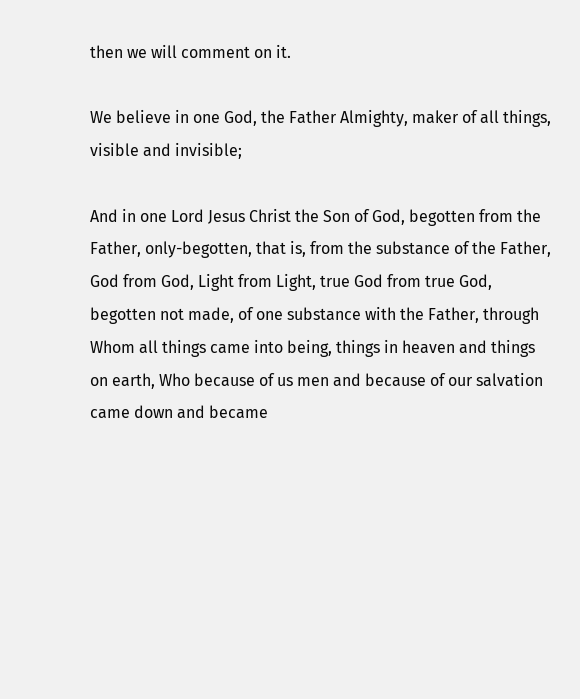then we will comment on it.

We believe in one God, the Father Almighty, maker of all things, visible and invisible;

And in one Lord Jesus Christ the Son of God, begotten from the Father, only-begotten, that is, from the substance of the Father, God from God, Light from Light, true God from true God, begotten not made, of one substance with the Father, through Whom all things came into being, things in heaven and things on earth, Who because of us men and because of our salvation came down and became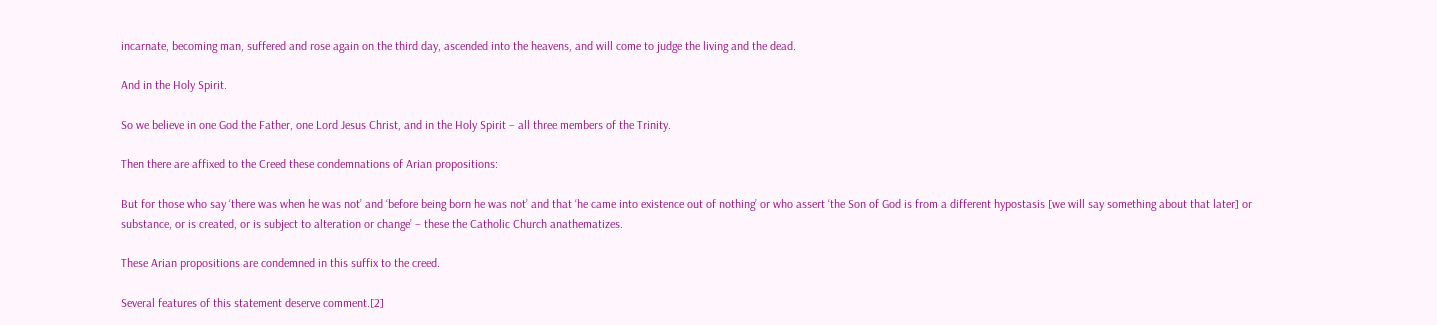incarnate, becoming man, suffered and rose again on the third day, ascended into the heavens, and will come to judge the living and the dead.

And in the Holy Spirit.

So we believe in one God the Father, one Lord Jesus Christ, and in the Holy Spirit – all three members of the Trinity.

Then there are affixed to the Creed these condemnations of Arian propositions:

But for those who say ‘there was when he was not’ and ‘before being born he was not’ and that ‘he came into existence out of nothing’ or who assert ‘the Son of God is from a different hypostasis [we will say something about that later] or substance, or is created, or is subject to alteration or change’ – these the Catholic Church anathematizes.

These Arian propositions are condemned in this suffix to the creed.

Several features of this statement deserve comment.[2]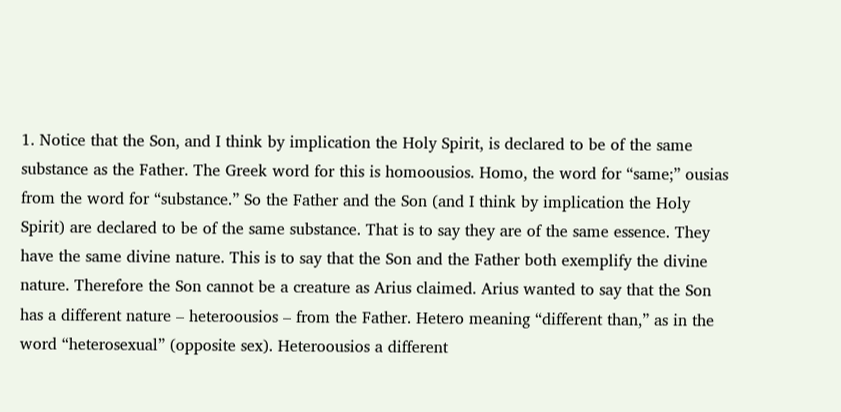1. Notice that the Son, and I think by implication the Holy Spirit, is declared to be of the same substance as the Father. The Greek word for this is homoousios. Homo, the word for “same;” ousias from the word for “substance.” So the Father and the Son (and I think by implication the Holy Spirit) are declared to be of the same substance. That is to say they are of the same essence. They have the same divine nature. This is to say that the Son and the Father both exemplify the divine nature. Therefore the Son cannot be a creature as Arius claimed. Arius wanted to say that the Son has a different nature – heteroousios – from the Father. Hetero meaning “different than,” as in the word “heterosexual” (opposite sex). Heteroousios a different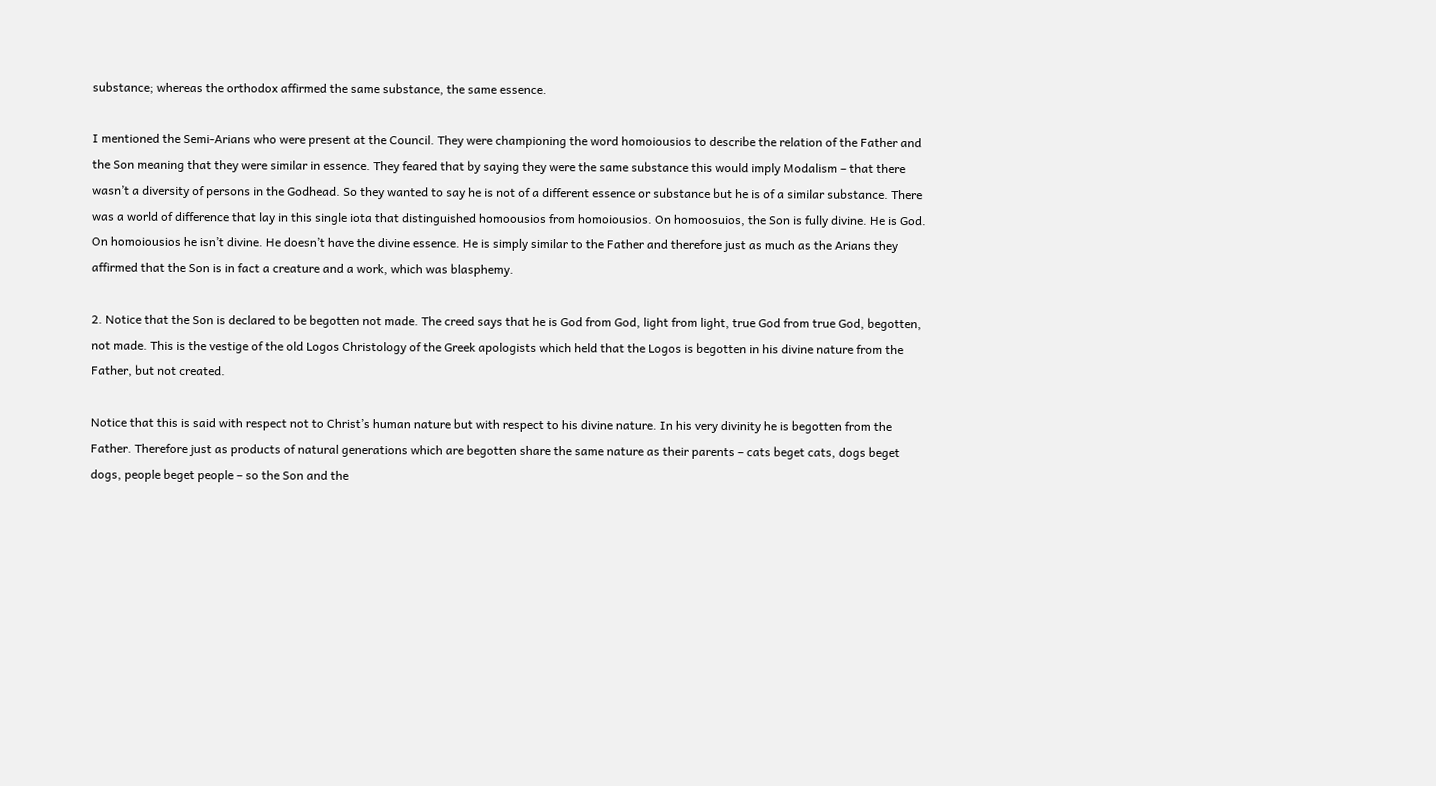substance; whereas the orthodox affirmed the same substance, the same essence.

I mentioned the Semi-Arians who were present at the Council. They were championing the word homoiousios to describe the relation of the Father and the Son meaning that they were similar in essence. They feared that by saying they were the same substance this would imply Modalism – that there wasn’t a diversity of persons in the Godhead. So they wanted to say he is not of a different essence or substance but he is of a similar substance. There was a world of difference that lay in this single iota that distinguished homoousios from homoiousios. On homoosuios, the Son is fully divine. He is God. On homoiousios he isn’t divine. He doesn’t have the divine essence. He is simply similar to the Father and therefore just as much as the Arians they affirmed that the Son is in fact a creature and a work, which was blasphemy.

2. Notice that the Son is declared to be begotten not made. The creed says that he is God from God, light from light, true God from true God, begotten, not made. This is the vestige of the old Logos Christology of the Greek apologists which held that the Logos is begotten in his divine nature from the Father, but not created.

Notice that this is said with respect not to Christ’s human nature but with respect to his divine nature. In his very divinity he is begotten from the Father. Therefore just as products of natural generations which are begotten share the same nature as their parents – cats beget cats, dogs beget dogs, people beget people – so the Son and the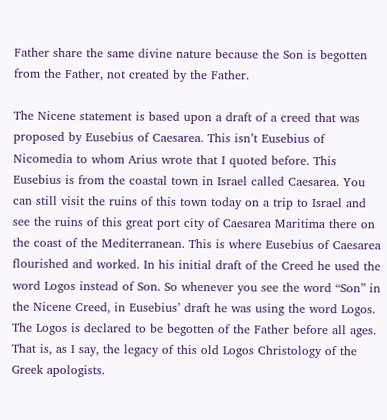Father share the same divine nature because the Son is begotten from the Father, not created by the Father.

The Nicene statement is based upon a draft of a creed that was proposed by Eusebius of Caesarea. This isn’t Eusebius of Nicomedia to whom Arius wrote that I quoted before. This Eusebius is from the coastal town in Israel called Caesarea. You can still visit the ruins of this town today on a trip to Israel and see the ruins of this great port city of Caesarea Maritima there on the coast of the Mediterranean. This is where Eusebius of Caesarea flourished and worked. In his initial draft of the Creed he used the word Logos instead of Son. So whenever you see the word “Son” in the Nicene Creed, in Eusebius’ draft he was using the word Logos. The Logos is declared to be begotten of the Father before all ages. That is, as I say, the legacy of this old Logos Christology of the Greek apologists.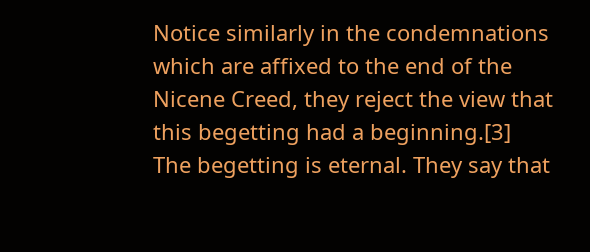Notice similarly in the condemnations which are affixed to the end of the Nicene Creed, they reject the view that this begetting had a beginning.[3] The begetting is eternal. They say that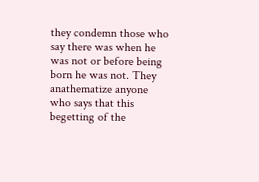they condemn those who say there was when he was not or before being born he was not. They anathematize anyone who says that this begetting of the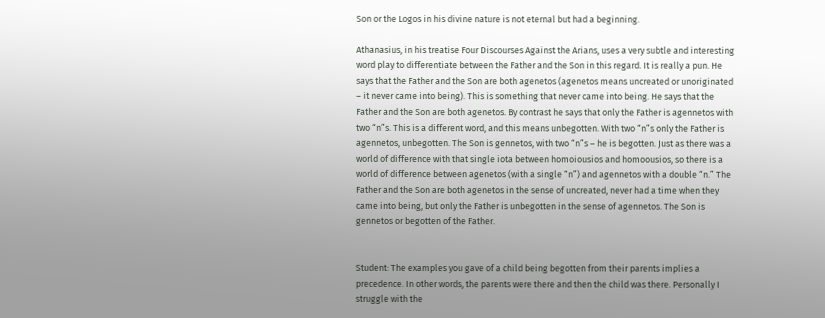Son or the Logos in his divine nature is not eternal but had a beginning.

Athanasius, in his treatise Four Discourses Against the Arians, uses a very subtle and interesting word play to differentiate between the Father and the Son in this regard. It is really a pun. He says that the Father and the Son are both agenetos (agenetos means uncreated or unoriginated – it never came into being). This is something that never came into being. He says that the Father and the Son are both agenetos. By contrast he says that only the Father is agennetos with two “n”s. This is a different word, and this means unbegotten. With two “n”s only the Father is agennetos, unbegotten. The Son is gennetos, with two “n”s – he is begotten. Just as there was a world of difference with that single iota between homoiousios and homoousios, so there is a world of difference between agenetos (with a single “n”) and agennetos with a double “n.” The Father and the Son are both agenetos in the sense of uncreated, never had a time when they came into being, but only the Father is unbegotten in the sense of agennetos. The Son is gennetos or begotten of the Father.


Student: The examples you gave of a child being begotten from their parents implies a precedence. In other words, the parents were there and then the child was there. Personally I struggle with the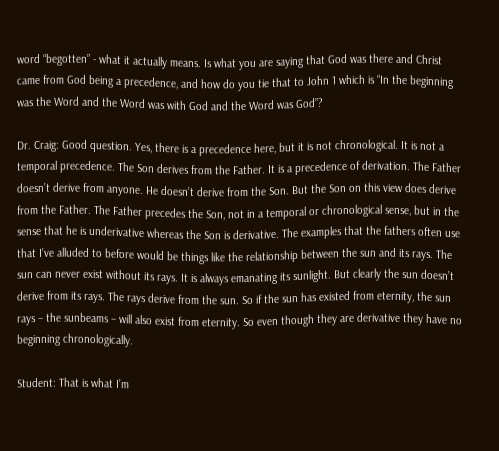word “begotten” - what it actually means. Is what you are saying that God was there and Christ came from God being a precedence, and how do you tie that to John 1 which is “In the beginning was the Word and the Word was with God and the Word was God”?

Dr. Craig: Good question. Yes, there is a precedence here, but it is not chronological. It is not a temporal precedence. The Son derives from the Father. It is a precedence of derivation. The Father doesn’t derive from anyone. He doesn’t derive from the Son. But the Son on this view does derive from the Father. The Father precedes the Son, not in a temporal or chronological sense, but in the sense that he is underivative whereas the Son is derivative. The examples that the fathers often use that I’ve alluded to before would be things like the relationship between the sun and its rays. The sun can never exist without its rays. It is always emanating its sunlight. But clearly the sun doesn’t derive from its rays. The rays derive from the sun. So if the sun has existed from eternity, the sun rays – the sunbeams – will also exist from eternity. So even though they are derivative they have no beginning chronologically.

Student: That is what I’m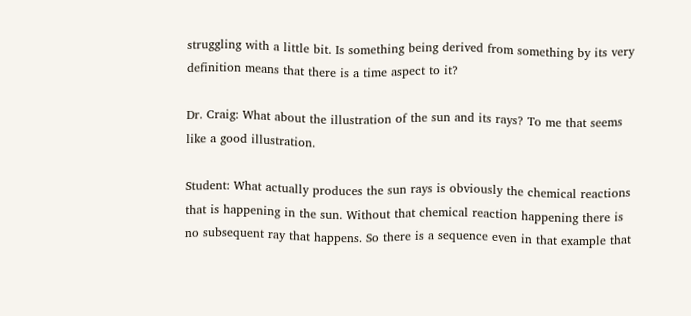struggling with a little bit. Is something being derived from something by its very definition means that there is a time aspect to it?

Dr. Craig: What about the illustration of the sun and its rays? To me that seems like a good illustration.

Student: What actually produces the sun rays is obviously the chemical reactions that is happening in the sun. Without that chemical reaction happening there is no subsequent ray that happens. So there is a sequence even in that example that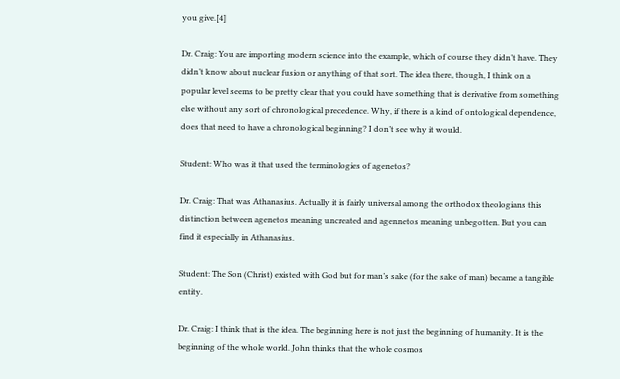you give.[4]

Dr. Craig: You are importing modern science into the example, which of course they didn’t have. They didn’t know about nuclear fusion or anything of that sort. The idea there, though, I think on a popular level seems to be pretty clear that you could have something that is derivative from something else without any sort of chronological precedence. Why, if there is a kind of ontological dependence, does that need to have a chronological beginning? I don’t see why it would.

Student: Who was it that used the terminologies of agenetos?

Dr. Craig: That was Athanasius. Actually it is fairly universal among the orthodox theologians this distinction between agenetos meaning uncreated and agennetos meaning unbegotten. But you can find it especially in Athanasius.

Student: The Son (Christ) existed with God but for man’s sake (for the sake of man) became a tangible entity.

Dr. Craig: I think that is the idea. The beginning here is not just the beginning of humanity. It is the beginning of the whole world. John thinks that the whole cosmos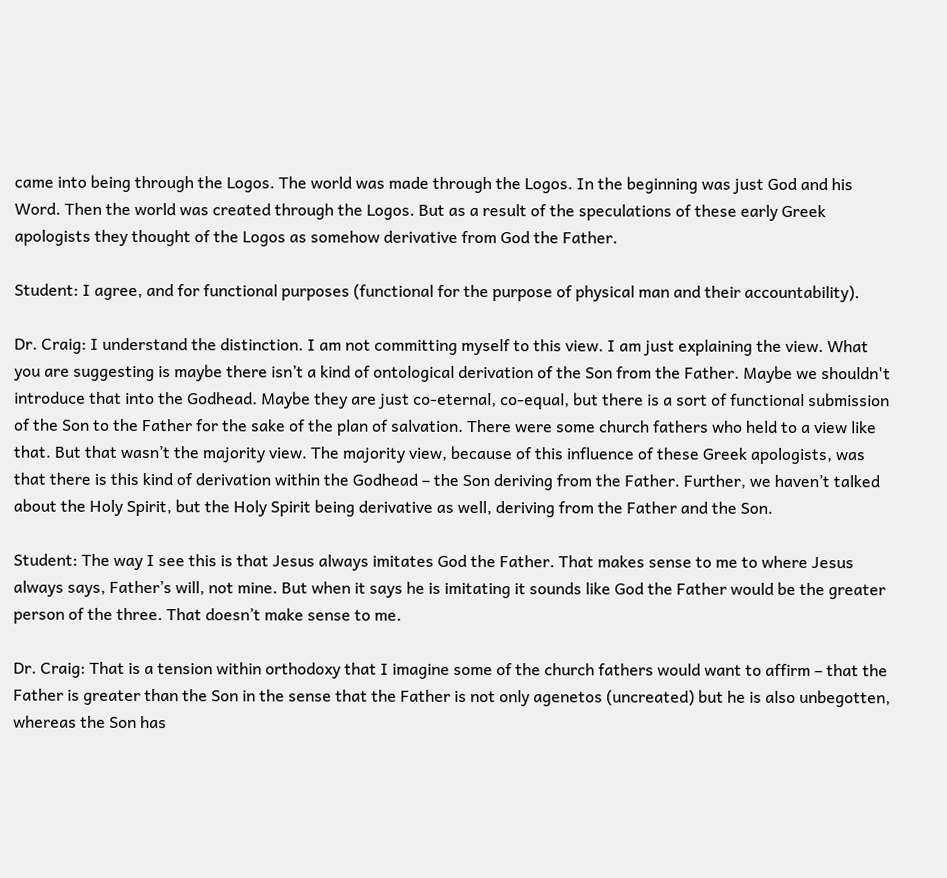came into being through the Logos. The world was made through the Logos. In the beginning was just God and his Word. Then the world was created through the Logos. But as a result of the speculations of these early Greek apologists they thought of the Logos as somehow derivative from God the Father.

Student: I agree, and for functional purposes (functional for the purpose of physical man and their accountability).

Dr. Craig: I understand the distinction. I am not committing myself to this view. I am just explaining the view. What you are suggesting is maybe there isn’t a kind of ontological derivation of the Son from the Father. Maybe we shouldn't introduce that into the Godhead. Maybe they are just co-eternal, co-equal, but there is a sort of functional submission of the Son to the Father for the sake of the plan of salvation. There were some church fathers who held to a view like that. But that wasn’t the majority view. The majority view, because of this influence of these Greek apologists, was that there is this kind of derivation within the Godhead – the Son deriving from the Father. Further, we haven’t talked about the Holy Spirit, but the Holy Spirit being derivative as well, deriving from the Father and the Son.

Student: The way I see this is that Jesus always imitates God the Father. That makes sense to me to where Jesus always says, Father’s will, not mine. But when it says he is imitating it sounds like God the Father would be the greater person of the three. That doesn’t make sense to me.

Dr. Craig: That is a tension within orthodoxy that I imagine some of the church fathers would want to affirm – that the Father is greater than the Son in the sense that the Father is not only agenetos (uncreated) but he is also unbegotten, whereas the Son has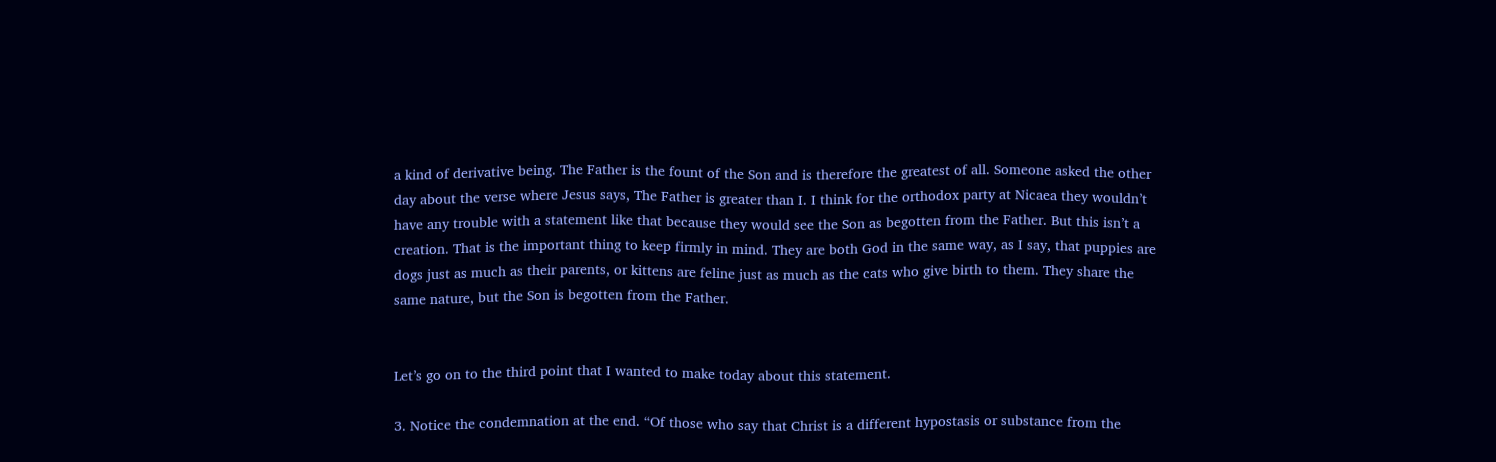a kind of derivative being. The Father is the fount of the Son and is therefore the greatest of all. Someone asked the other day about the verse where Jesus says, The Father is greater than I. I think for the orthodox party at Nicaea they wouldn’t have any trouble with a statement like that because they would see the Son as begotten from the Father. But this isn’t a creation. That is the important thing to keep firmly in mind. They are both God in the same way, as I say, that puppies are dogs just as much as their parents, or kittens are feline just as much as the cats who give birth to them. They share the same nature, but the Son is begotten from the Father.


Let’s go on to the third point that I wanted to make today about this statement.

3. Notice the condemnation at the end. “Of those who say that Christ is a different hypostasis or substance from the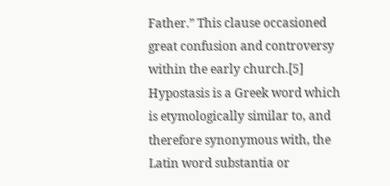Father.” This clause occasioned great confusion and controversy within the early church.[5] Hypostasis is a Greek word which is etymologically similar to, and therefore synonymous with, the Latin word substantia or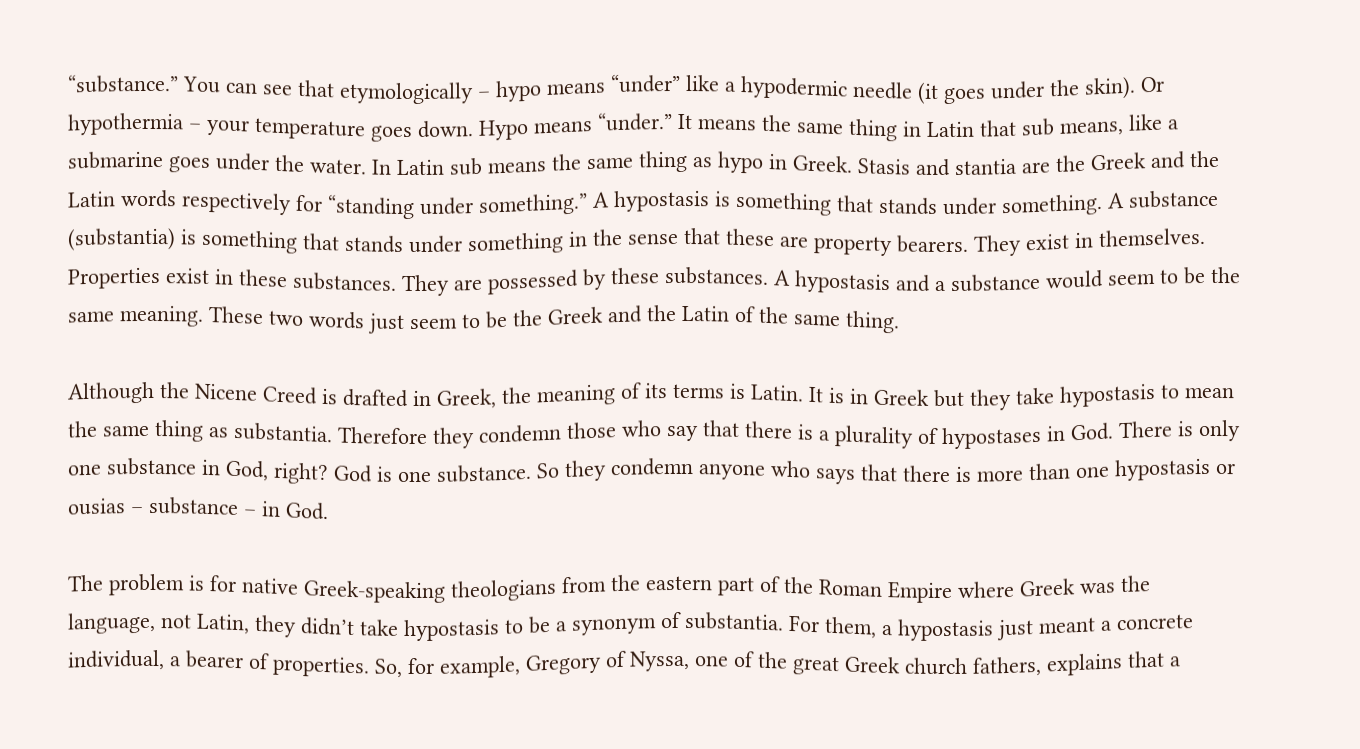“substance.” You can see that etymologically – hypo means “under” like a hypodermic needle (it goes under the skin). Or hypothermia – your temperature goes down. Hypo means “under.” It means the same thing in Latin that sub means, like a submarine goes under the water. In Latin sub means the same thing as hypo in Greek. Stasis and stantia are the Greek and the Latin words respectively for “standing under something.” A hypostasis is something that stands under something. A substance (substantia) is something that stands under something in the sense that these are property bearers. They exist in themselves. Properties exist in these substances. They are possessed by these substances. A hypostasis and a substance would seem to be the same meaning. These two words just seem to be the Greek and the Latin of the same thing.

Although the Nicene Creed is drafted in Greek, the meaning of its terms is Latin. It is in Greek but they take hypostasis to mean the same thing as substantia. Therefore they condemn those who say that there is a plurality of hypostases in God. There is only one substance in God, right? God is one substance. So they condemn anyone who says that there is more than one hypostasis or ousias – substance – in God.

The problem is for native Greek-speaking theologians from the eastern part of the Roman Empire where Greek was the language, not Latin, they didn’t take hypostasis to be a synonym of substantia. For them, a hypostasis just meant a concrete individual, a bearer of properties. So, for example, Gregory of Nyssa, one of the great Greek church fathers, explains that a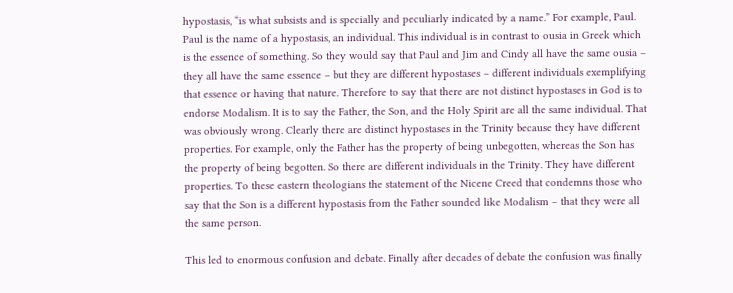hypostasis, “is what subsists and is specially and peculiarly indicated by a name.” For example, Paul. Paul is the name of a hypostasis, an individual. This individual is in contrast to ousia in Greek which is the essence of something. So they would say that Paul and Jim and Cindy all have the same ousia – they all have the same essence – but they are different hypostases – different individuals exemplifying that essence or having that nature. Therefore to say that there are not distinct hypostases in God is to endorse Modalism. It is to say the Father, the Son, and the Holy Spirit are all the same individual. That was obviously wrong. Clearly there are distinct hypostases in the Trinity because they have different properties. For example, only the Father has the property of being unbegotten, whereas the Son has the property of being begotten. So there are different individuals in the Trinity. They have different properties. To these eastern theologians the statement of the Nicene Creed that condemns those who say that the Son is a different hypostasis from the Father sounded like Modalism – that they were all the same person.

This led to enormous confusion and debate. Finally after decades of debate the confusion was finally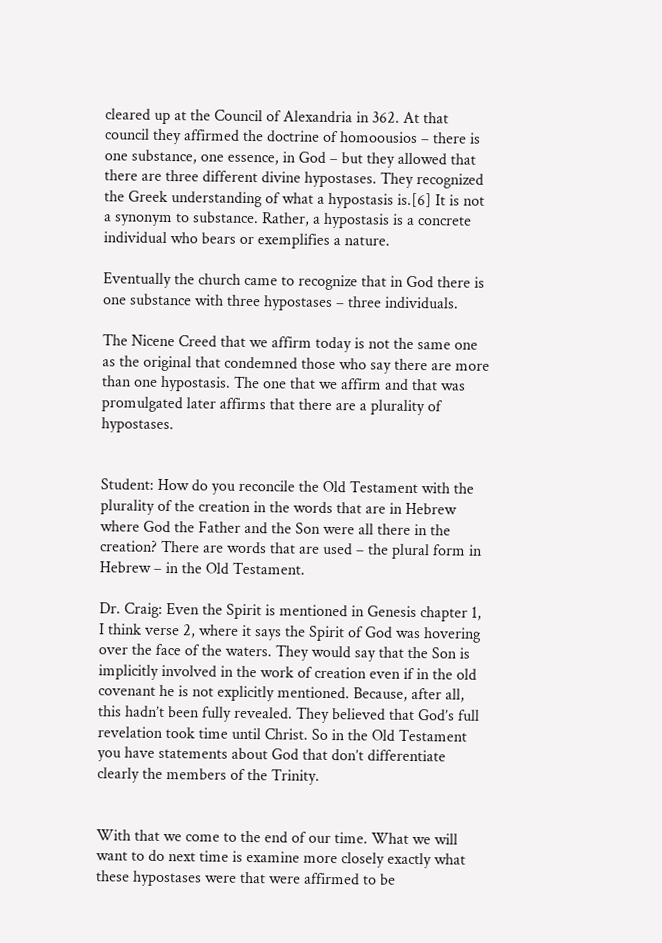cleared up at the Council of Alexandria in 362. At that council they affirmed the doctrine of homoousios – there is one substance, one essence, in God – but they allowed that there are three different divine hypostases. They recognized the Greek understanding of what a hypostasis is.[6] It is not a synonym to substance. Rather, a hypostasis is a concrete individual who bears or exemplifies a nature.

Eventually the church came to recognize that in God there is one substance with three hypostases – three individuals.

The Nicene Creed that we affirm today is not the same one as the original that condemned those who say there are more than one hypostasis. The one that we affirm and that was promulgated later affirms that there are a plurality of hypostases.


Student: How do you reconcile the Old Testament with the plurality of the creation in the words that are in Hebrew where God the Father and the Son were all there in the creation? There are words that are used – the plural form in Hebrew – in the Old Testament.

Dr. Craig: Even the Spirit is mentioned in Genesis chapter 1, I think verse 2, where it says the Spirit of God was hovering over the face of the waters. They would say that the Son is implicitly involved in the work of creation even if in the old covenant he is not explicitly mentioned. Because, after all, this hadn’t been fully revealed. They believed that God’s full revelation took time until Christ. So in the Old Testament you have statements about God that don’t differentiate clearly the members of the Trinity.


With that we come to the end of our time. What we will want to do next time is examine more closely exactly what these hypostases were that were affirmed to be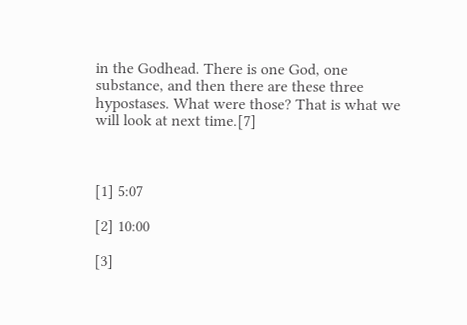in the Godhead. There is one God, one substance, and then there are these three hypostases. What were those? That is what we will look at next time.[7]



[1] 5:07

[2] 10:00

[3]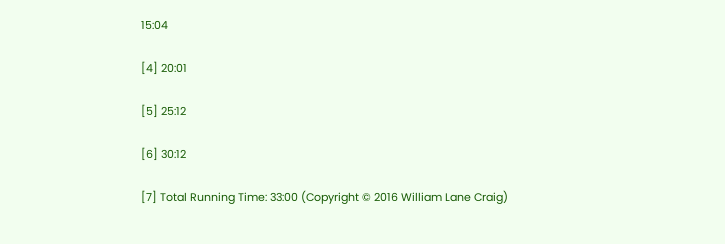15:04

[4] 20:01

[5] 25:12

[6] 30:12

[7] Total Running Time: 33:00 (Copyright © 2016 William Lane Craig)